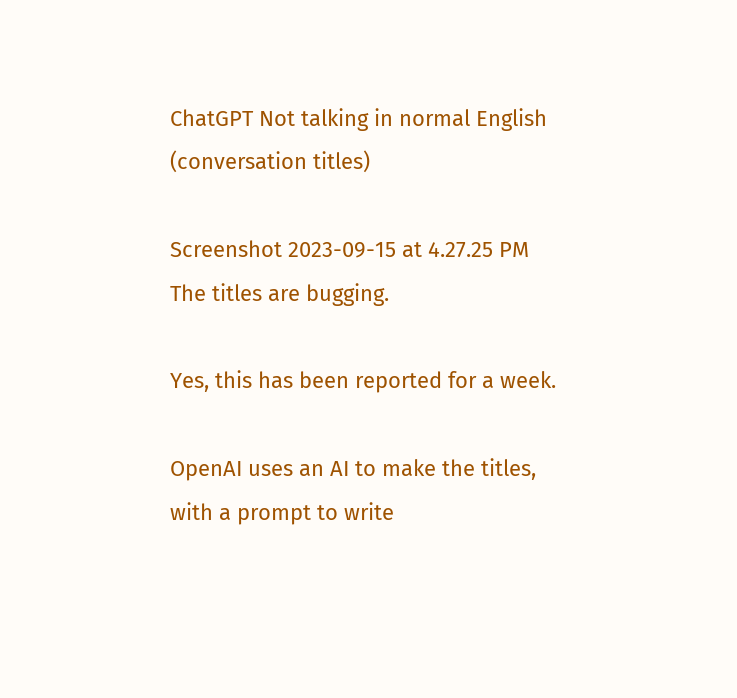ChatGPT Not talking in normal English (conversation titles)

Screenshot 2023-09-15 at 4.27.25 PM
The titles are bugging.

Yes, this has been reported for a week.

OpenAI uses an AI to make the titles, with a prompt to write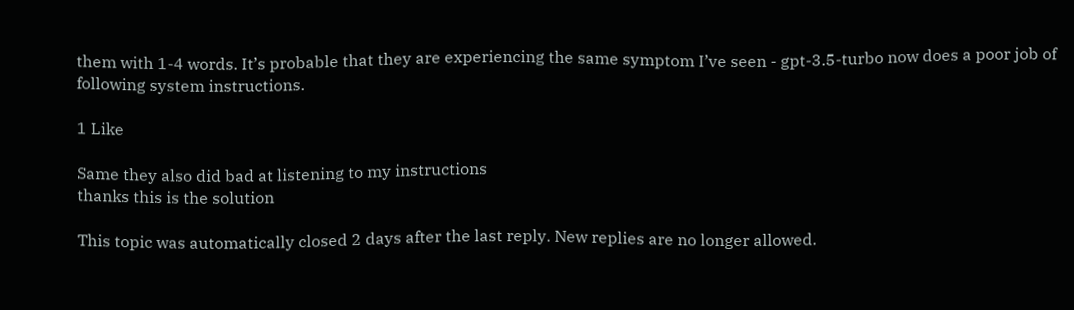them with 1-4 words. It’s probable that they are experiencing the same symptom I’ve seen - gpt-3.5-turbo now does a poor job of following system instructions.

1 Like

Same they also did bad at listening to my instructions
thanks this is the solution

This topic was automatically closed 2 days after the last reply. New replies are no longer allowed.